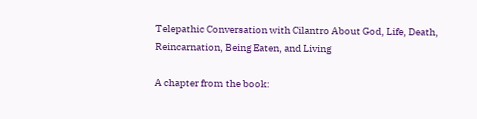Telepathic Conversation with Cilantro About God, Life, Death, Reincarnation, Being Eaten, and Living

A chapter from the book: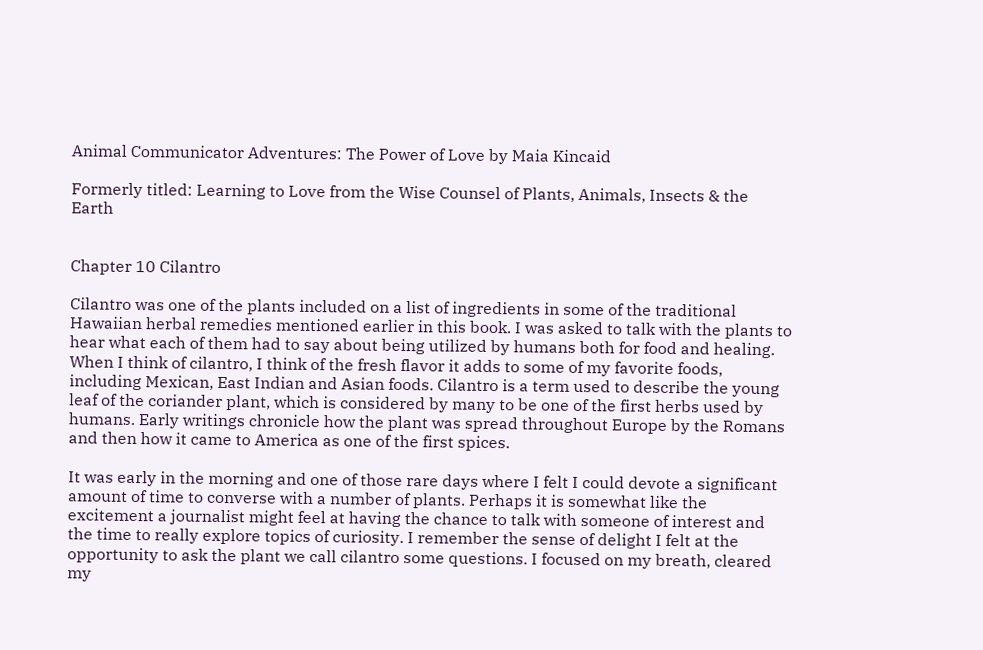Animal Communicator Adventures: The Power of Love by Maia Kincaid

Formerly titled: Learning to Love from the Wise Counsel of Plants, Animals, Insects & the Earth


Chapter 10 Cilantro

Cilantro was one of the plants included on a list of ingredients in some of the traditional Hawaiian herbal remedies mentioned earlier in this book. I was asked to talk with the plants to hear what each of them had to say about being utilized by humans both for food and healing. When I think of cilantro, I think of the fresh flavor it adds to some of my favorite foods, including Mexican, East Indian and Asian foods. Cilantro is a term used to describe the young leaf of the coriander plant, which is considered by many to be one of the first herbs used by humans. Early writings chronicle how the plant was spread throughout Europe by the Romans and then how it came to America as one of the first spices.

It was early in the morning and one of those rare days where I felt I could devote a significant amount of time to converse with a number of plants. Perhaps it is somewhat like the excitement a journalist might feel at having the chance to talk with someone of interest and the time to really explore topics of curiosity. I remember the sense of delight I felt at the opportunity to ask the plant we call cilantro some questions. I focused on my breath, cleared my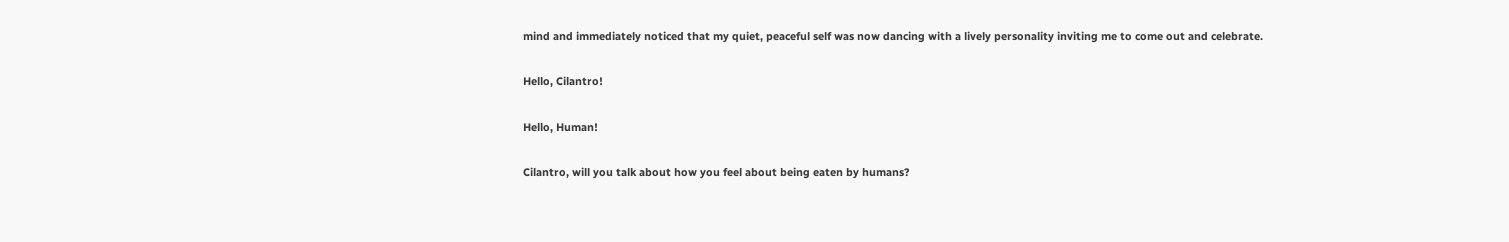mind and immediately noticed that my quiet, peaceful self was now dancing with a lively personality inviting me to come out and celebrate.

Hello, Cilantro!

Hello, Human!

Cilantro, will you talk about how you feel about being eaten by humans?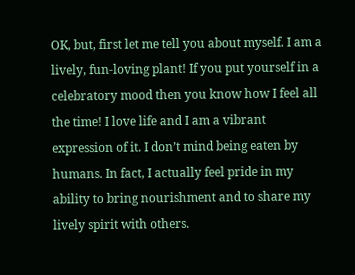OK, but, first let me tell you about myself. I am a lively, fun-loving plant! If you put yourself in a celebratory mood then you know how I feel all the time! I love life and I am a vibrant expression of it. I don’t mind being eaten by humans. In fact, I actually feel pride in my ability to bring nourishment and to share my lively spirit with others.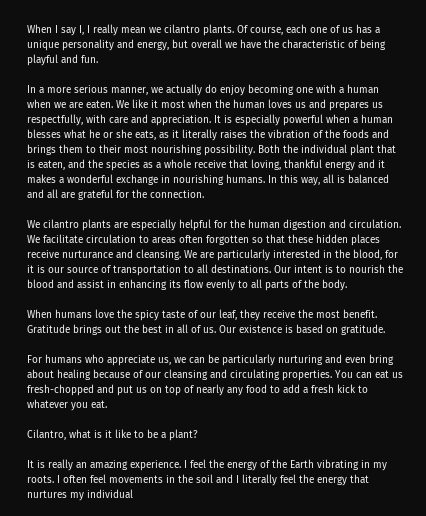When I say I, I really mean we cilantro plants. Of course, each one of us has a unique personality and energy, but overall we have the characteristic of being playful and fun.

In a more serious manner, we actually do enjoy becoming one with a human when we are eaten. We like it most when the human loves us and prepares us respectfully, with care and appreciation. It is especially powerful when a human blesses what he or she eats, as it literally raises the vibration of the foods and brings them to their most nourishing possibility. Both the individual plant that is eaten, and the species as a whole receive that loving, thankful energy and it makes a wonderful exchange in nourishing humans. In this way, all is balanced and all are grateful for the connection.

We cilantro plants are especially helpful for the human digestion and circulation. We facilitate circulation to areas often forgotten so that these hidden places receive nurturance and cleansing. We are particularly interested in the blood, for it is our source of transportation to all destinations. Our intent is to nourish the blood and assist in enhancing its flow evenly to all parts of the body.

When humans love the spicy taste of our leaf, they receive the most benefit. Gratitude brings out the best in all of us. Our existence is based on gratitude.

For humans who appreciate us, we can be particularly nurturing and even bring about healing because of our cleansing and circulating properties. You can eat us fresh-chopped and put us on top of nearly any food to add a fresh kick to whatever you eat.

Cilantro, what is it like to be a plant?

It is really an amazing experience. I feel the energy of the Earth vibrating in my roots. I often feel movements in the soil and I literally feel the energy that nurtures my individual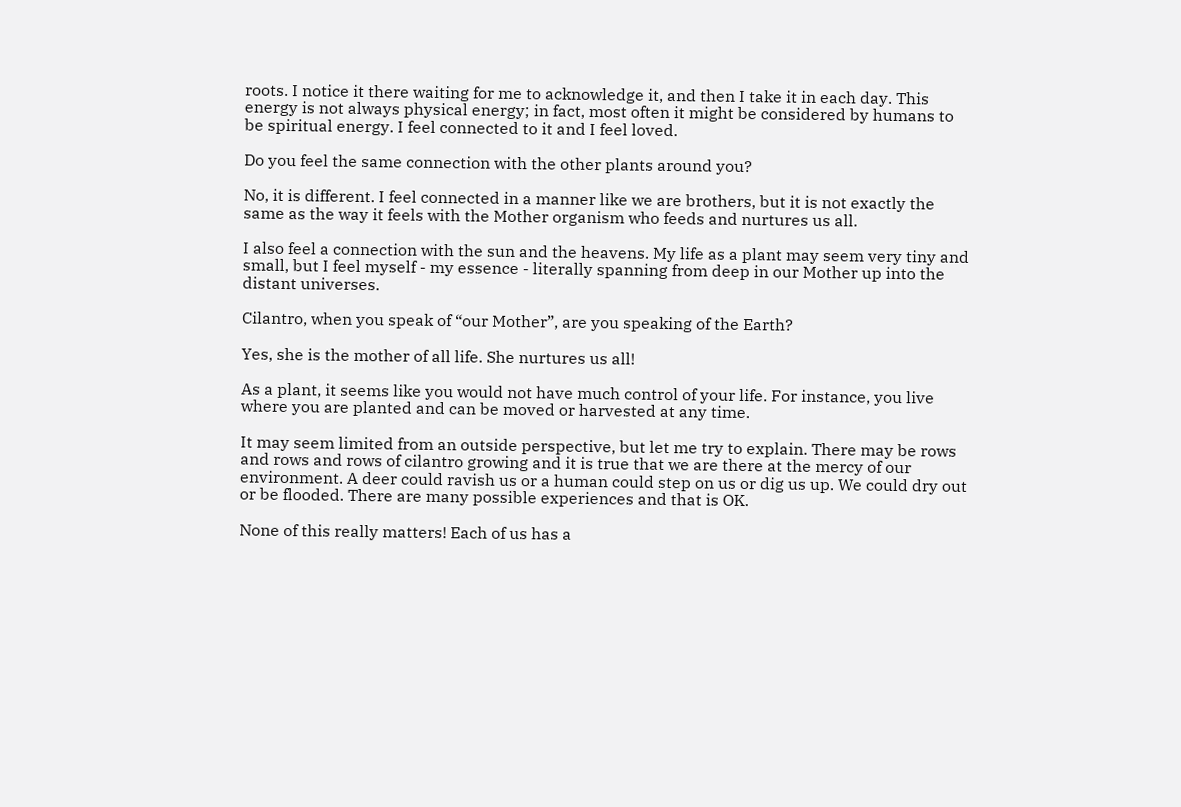roots. I notice it there waiting for me to acknowledge it, and then I take it in each day. This energy is not always physical energy; in fact, most often it might be considered by humans to be spiritual energy. I feel connected to it and I feel loved.

Do you feel the same connection with the other plants around you?

No, it is different. I feel connected in a manner like we are brothers, but it is not exactly the same as the way it feels with the Mother organism who feeds and nurtures us all.

I also feel a connection with the sun and the heavens. My life as a plant may seem very tiny and small, but I feel myself - my essence - literally spanning from deep in our Mother up into the distant universes.

Cilantro, when you speak of “our Mother”, are you speaking of the Earth?

Yes, she is the mother of all life. She nurtures us all!

As a plant, it seems like you would not have much control of your life. For instance, you live where you are planted and can be moved or harvested at any time.

It may seem limited from an outside perspective, but let me try to explain. There may be rows and rows and rows of cilantro growing and it is true that we are there at the mercy of our environment. A deer could ravish us or a human could step on us or dig us up. We could dry out or be flooded. There are many possible experiences and that is OK.

None of this really matters! Each of us has a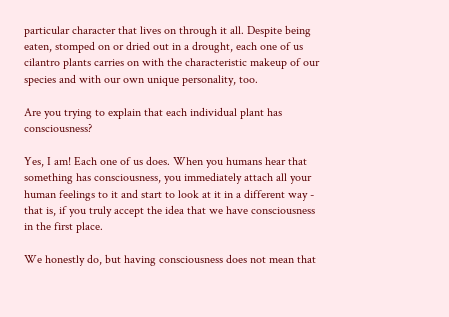particular character that lives on through it all. Despite being eaten, stomped on or dried out in a drought, each one of us cilantro plants carries on with the characteristic makeup of our species and with our own unique personality, too.

Are you trying to explain that each individual plant has consciousness?

Yes, I am! Each one of us does. When you humans hear that something has consciousness, you immediately attach all your human feelings to it and start to look at it in a different way - that is, if you truly accept the idea that we have consciousness in the first place.

We honestly do, but having consciousness does not mean that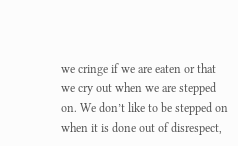we cringe if we are eaten or that we cry out when we are stepped on. We don’t like to be stepped on when it is done out of disrespect,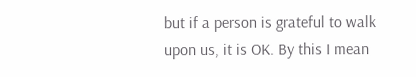but if a person is grateful to walk upon us, it is OK. By this I mean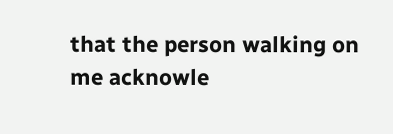that the person walking on me acknowle